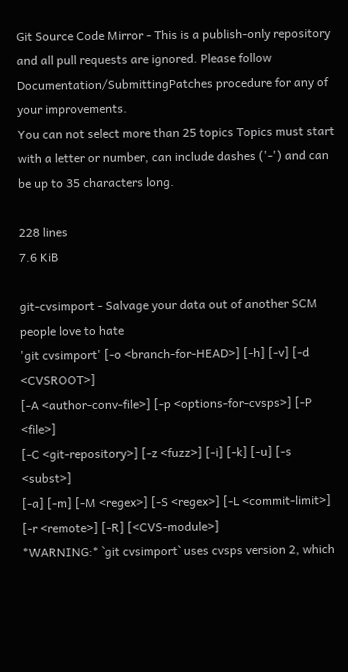Git Source Code Mirror - This is a publish-only repository and all pull requests are ignored. Please follow Documentation/SubmittingPatches procedure for any of your improvements.
You can not select more than 25 topics Topics must start with a letter or number, can include dashes ('-') and can be up to 35 characters long.

228 lines
7.6 KiB

git-cvsimport - Salvage your data out of another SCM people love to hate
'git cvsimport' [-o <branch-for-HEAD>] [-h] [-v] [-d <CVSROOT>]
[-A <author-conv-file>] [-p <options-for-cvsps>] [-P <file>]
[-C <git-repository>] [-z <fuzz>] [-i] [-k] [-u] [-s <subst>]
[-a] [-m] [-M <regex>] [-S <regex>] [-L <commit-limit>]
[-r <remote>] [-R] [<CVS-module>]
*WARNING:* `git cvsimport` uses cvsps version 2, which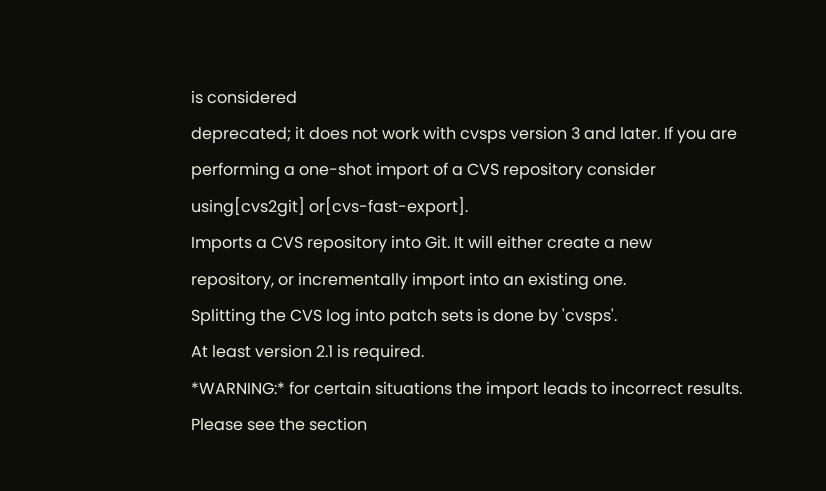is considered
deprecated; it does not work with cvsps version 3 and later. If you are
performing a one-shot import of a CVS repository consider using[cvs2git] or[cvs-fast-export].
Imports a CVS repository into Git. It will either create a new
repository, or incrementally import into an existing one.
Splitting the CVS log into patch sets is done by 'cvsps'.
At least version 2.1 is required.
*WARNING:* for certain situations the import leads to incorrect results.
Please see the section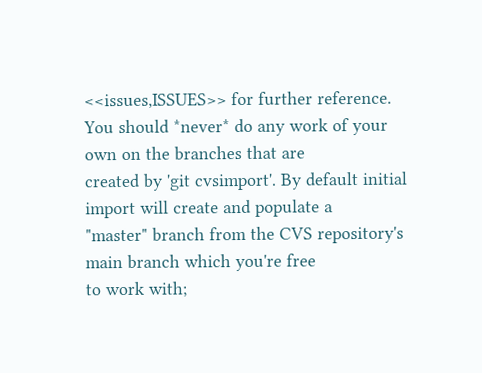<<issues,ISSUES>> for further reference.
You should *never* do any work of your own on the branches that are
created by 'git cvsimport'. By default initial import will create and populate a
"master" branch from the CVS repository's main branch which you're free
to work with;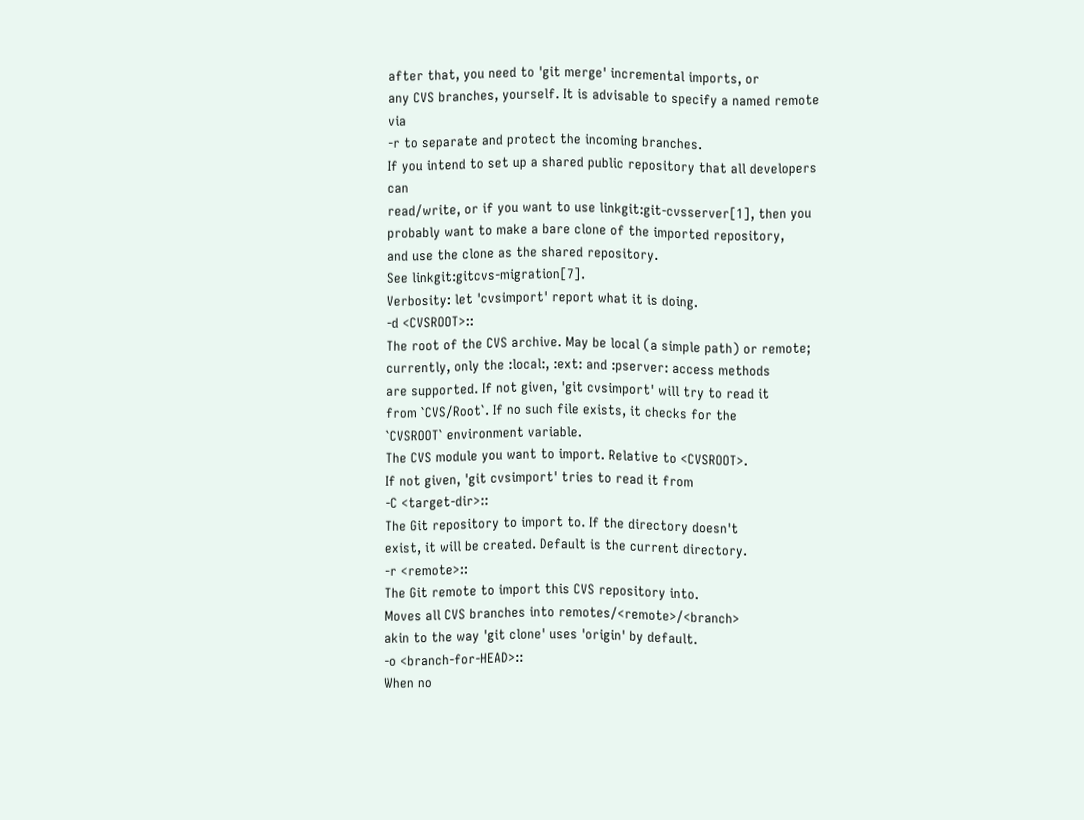after that, you need to 'git merge' incremental imports, or
any CVS branches, yourself. It is advisable to specify a named remote via
-r to separate and protect the incoming branches.
If you intend to set up a shared public repository that all developers can
read/write, or if you want to use linkgit:git-cvsserver[1], then you
probably want to make a bare clone of the imported repository,
and use the clone as the shared repository.
See linkgit:gitcvs-migration[7].
Verbosity: let 'cvsimport' report what it is doing.
-d <CVSROOT>::
The root of the CVS archive. May be local (a simple path) or remote;
currently, only the :local:, :ext: and :pserver: access methods
are supported. If not given, 'git cvsimport' will try to read it
from `CVS/Root`. If no such file exists, it checks for the
`CVSROOT` environment variable.
The CVS module you want to import. Relative to <CVSROOT>.
If not given, 'git cvsimport' tries to read it from
-C <target-dir>::
The Git repository to import to. If the directory doesn't
exist, it will be created. Default is the current directory.
-r <remote>::
The Git remote to import this CVS repository into.
Moves all CVS branches into remotes/<remote>/<branch>
akin to the way 'git clone' uses 'origin' by default.
-o <branch-for-HEAD>::
When no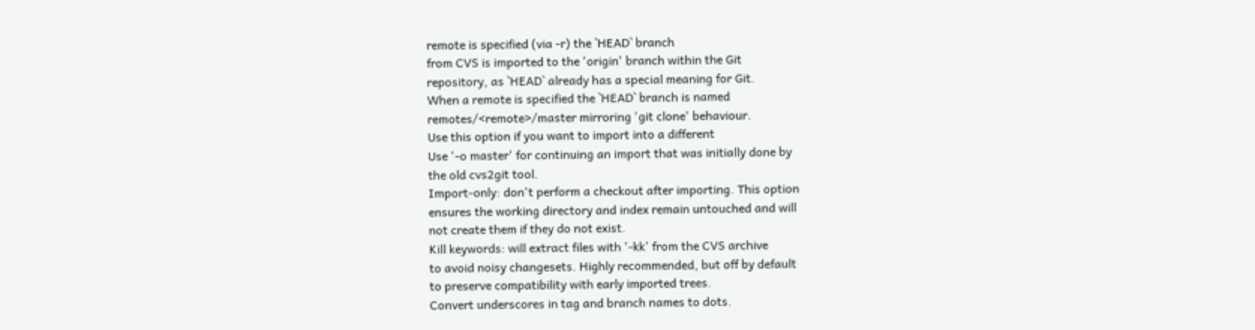remote is specified (via -r) the `HEAD` branch
from CVS is imported to the 'origin' branch within the Git
repository, as `HEAD` already has a special meaning for Git.
When a remote is specified the `HEAD` branch is named
remotes/<remote>/master mirroring 'git clone' behaviour.
Use this option if you want to import into a different
Use '-o master' for continuing an import that was initially done by
the old cvs2git tool.
Import-only: don't perform a checkout after importing. This option
ensures the working directory and index remain untouched and will
not create them if they do not exist.
Kill keywords: will extract files with '-kk' from the CVS archive
to avoid noisy changesets. Highly recommended, but off by default
to preserve compatibility with early imported trees.
Convert underscores in tag and branch names to dots.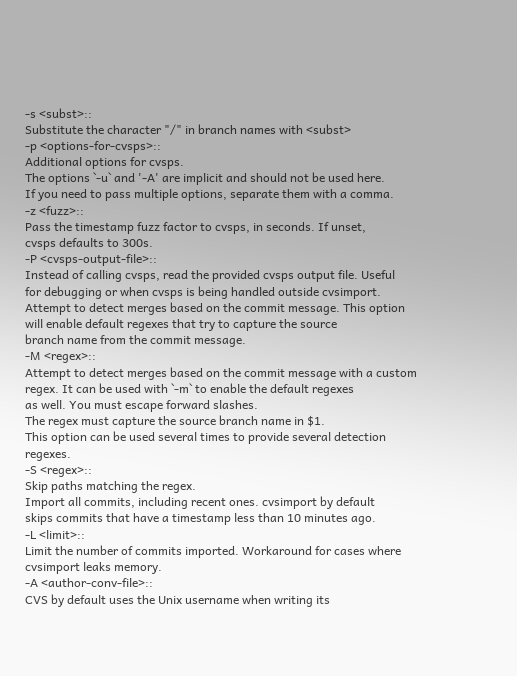-s <subst>::
Substitute the character "/" in branch names with <subst>
-p <options-for-cvsps>::
Additional options for cvsps.
The options `-u` and '-A' are implicit and should not be used here.
If you need to pass multiple options, separate them with a comma.
-z <fuzz>::
Pass the timestamp fuzz factor to cvsps, in seconds. If unset,
cvsps defaults to 300s.
-P <cvsps-output-file>::
Instead of calling cvsps, read the provided cvsps output file. Useful
for debugging or when cvsps is being handled outside cvsimport.
Attempt to detect merges based on the commit message. This option
will enable default regexes that try to capture the source
branch name from the commit message.
-M <regex>::
Attempt to detect merges based on the commit message with a custom
regex. It can be used with `-m` to enable the default regexes
as well. You must escape forward slashes.
The regex must capture the source branch name in $1.
This option can be used several times to provide several detection regexes.
-S <regex>::
Skip paths matching the regex.
Import all commits, including recent ones. cvsimport by default
skips commits that have a timestamp less than 10 minutes ago.
-L <limit>::
Limit the number of commits imported. Workaround for cases where
cvsimport leaks memory.
-A <author-conv-file>::
CVS by default uses the Unix username when writing its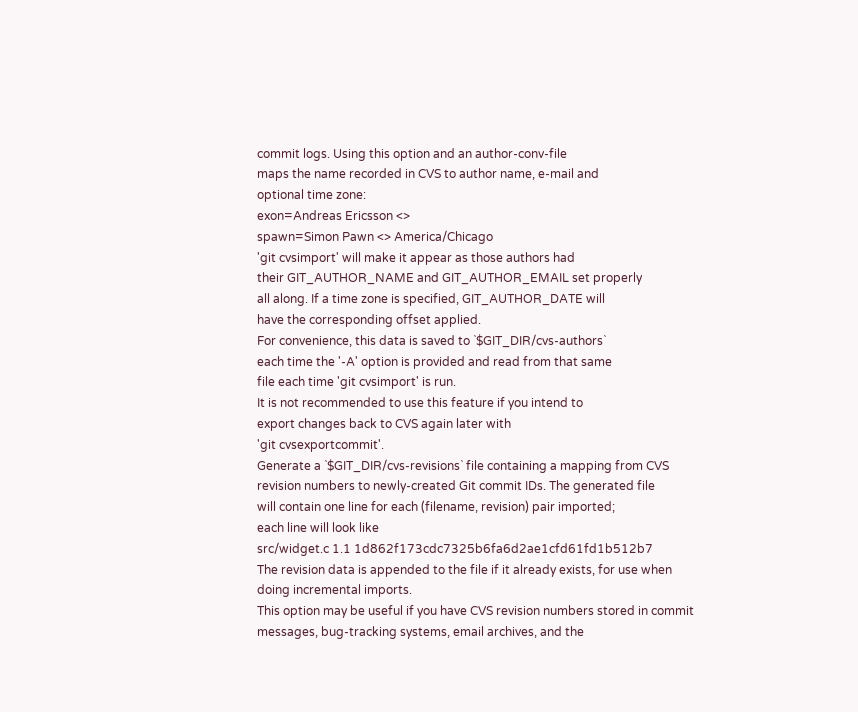commit logs. Using this option and an author-conv-file
maps the name recorded in CVS to author name, e-mail and
optional time zone:
exon=Andreas Ericsson <>
spawn=Simon Pawn <> America/Chicago
'git cvsimport' will make it appear as those authors had
their GIT_AUTHOR_NAME and GIT_AUTHOR_EMAIL set properly
all along. If a time zone is specified, GIT_AUTHOR_DATE will
have the corresponding offset applied.
For convenience, this data is saved to `$GIT_DIR/cvs-authors`
each time the '-A' option is provided and read from that same
file each time 'git cvsimport' is run.
It is not recommended to use this feature if you intend to
export changes back to CVS again later with
'git cvsexportcommit'.
Generate a `$GIT_DIR/cvs-revisions` file containing a mapping from CVS
revision numbers to newly-created Git commit IDs. The generated file
will contain one line for each (filename, revision) pair imported;
each line will look like
src/widget.c 1.1 1d862f173cdc7325b6fa6d2ae1cfd61fd1b512b7
The revision data is appended to the file if it already exists, for use when
doing incremental imports.
This option may be useful if you have CVS revision numbers stored in commit
messages, bug-tracking systems, email archives, and the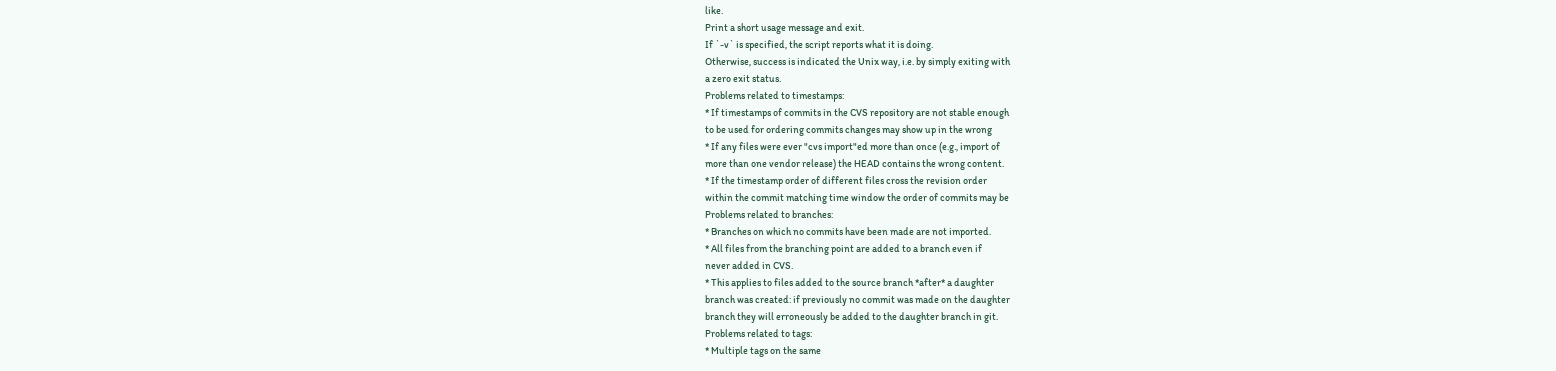like.
Print a short usage message and exit.
If `-v` is specified, the script reports what it is doing.
Otherwise, success is indicated the Unix way, i.e. by simply exiting with
a zero exit status.
Problems related to timestamps:
* If timestamps of commits in the CVS repository are not stable enough
to be used for ordering commits changes may show up in the wrong
* If any files were ever "cvs import"ed more than once (e.g., import of
more than one vendor release) the HEAD contains the wrong content.
* If the timestamp order of different files cross the revision order
within the commit matching time window the order of commits may be
Problems related to branches:
* Branches on which no commits have been made are not imported.
* All files from the branching point are added to a branch even if
never added in CVS.
* This applies to files added to the source branch *after* a daughter
branch was created: if previously no commit was made on the daughter
branch they will erroneously be added to the daughter branch in git.
Problems related to tags:
* Multiple tags on the same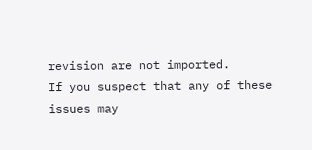revision are not imported.
If you suspect that any of these issues may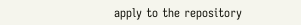apply to the repository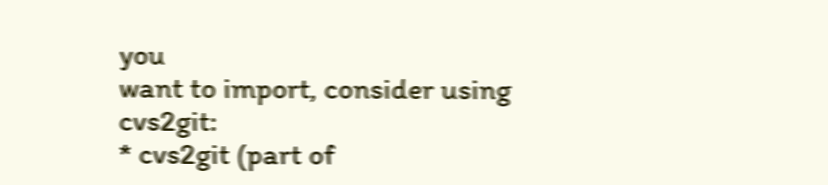you
want to import, consider using cvs2git:
* cvs2git (part of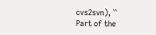cvs2svn), ``
Part of the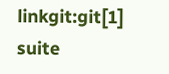linkgit:git[1] suite